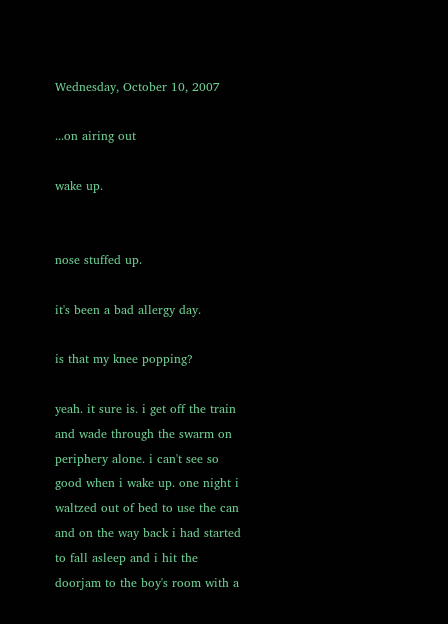Wednesday, October 10, 2007

...on airing out

wake up.


nose stuffed up.

it's been a bad allergy day.

is that my knee popping?

yeah. it sure is. i get off the train and wade through the swarm on periphery alone. i can't see so good when i wake up. one night i waltzed out of bed to use the can and on the way back i had started to fall asleep and i hit the doorjam to the boy's room with a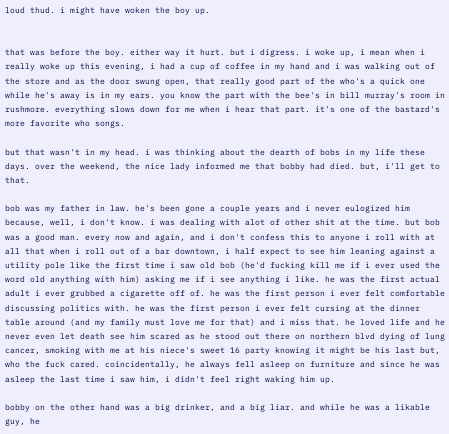loud thud. i might have woken the boy up.


that was before the boy. either way it hurt. but i digress. i woke up, i mean when i really woke up this evening, i had a cup of coffee in my hand and i was walking out of the store and as the door swung open, that really good part of the who's a quick one while he's away is in my ears. you know the part with the bee's in bill murray's room in rushmore. everything slows down for me when i hear that part. it's one of the bastard's more favorite who songs.

but that wasn't in my head. i was thinking about the dearth of bobs in my life these days. over the weekend, the nice lady informed me that bobby had died. but, i'll get to that.

bob was my father in law. he's been gone a couple years and i never eulogized him because, well, i don't know. i was dealing with alot of other shit at the time. but bob was a good man. every now and again, and i don't confess this to anyone i roll with at all that when i roll out of a bar downtown, i half expect to see him leaning against a utility pole like the first time i saw old bob (he'd fucking kill me if i ever used the word old anything with him) asking me if i see anything i like. he was the first actual adult i ever grubbed a cigarette off of. he was the first person i ever felt comfortable discussing politics with. he was the first person i ever felt cursing at the dinner table around (and my family must love me for that) and i miss that. he loved life and he never even let death see him scared as he stood out there on northern blvd dying of lung cancer, smoking with me at his niece's sweet 16 party knowing it might be his last but, who the fuck cared. coincidentally, he always fell asleep on furniture and since he was asleep the last time i saw him, i didn't feel right waking him up.

bobby on the other hand was a big drinker, and a big liar. and while he was a likable guy, he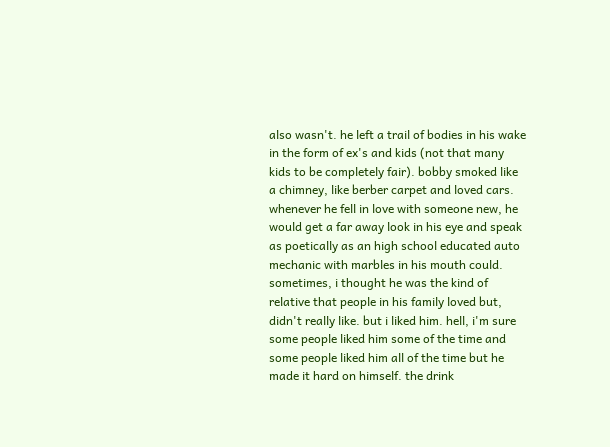also wasn't. he left a trail of bodies in his wake in the form of ex's and kids (not that many kids to be completely fair). bobby smoked like a chimney, like berber carpet and loved cars. whenever he fell in love with someone new, he would get a far away look in his eye and speak as poetically as an high school educated auto mechanic with marbles in his mouth could. sometimes, i thought he was the kind of relative that people in his family loved but, didn't really like. but i liked him. hell, i'm sure some people liked him some of the time and some people liked him all of the time but he made it hard on himself. the drink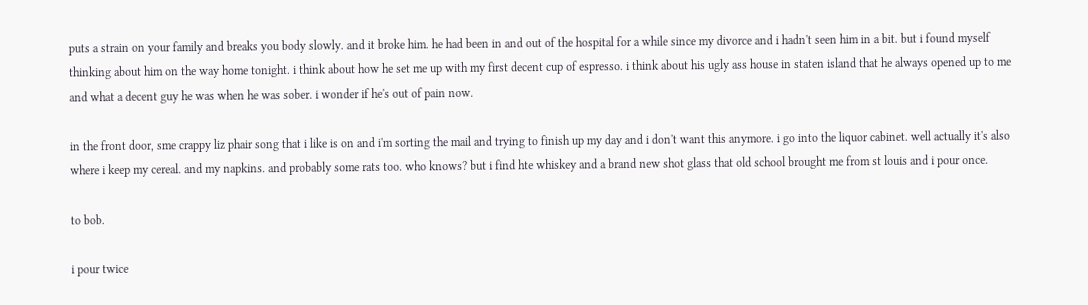puts a strain on your family and breaks you body slowly. and it broke him. he had been in and out of the hospital for a while since my divorce and i hadn't seen him in a bit. but i found myself thinking about him on the way home tonight. i think about how he set me up with my first decent cup of espresso. i think about his ugly ass house in staten island that he always opened up to me and what a decent guy he was when he was sober. i wonder if he's out of pain now.

in the front door, sme crappy liz phair song that i like is on and i'm sorting the mail and trying to finish up my day and i don't want this anymore. i go into the liquor cabinet. well actually it's also where i keep my cereal. and my napkins. and probably some rats too. who knows? but i find hte whiskey and a brand new shot glass that old school brought me from st louis and i pour once.

to bob.

i pour twice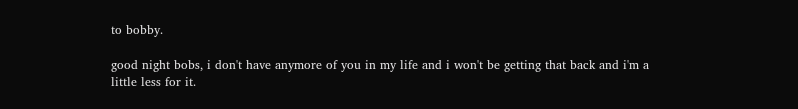to bobby.

good night bobs, i don't have anymore of you in my life and i won't be getting that back and i'm a little less for it.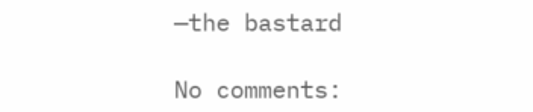—the bastard

No comments: